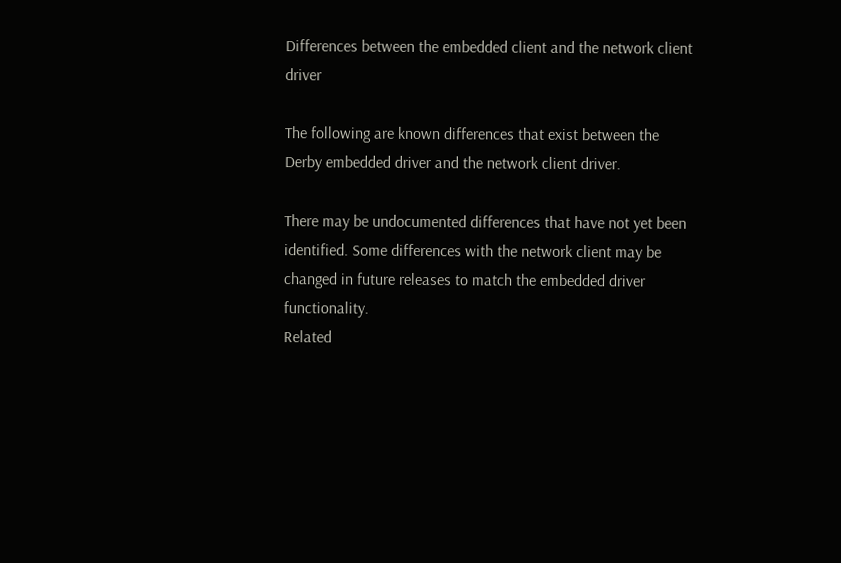Differences between the embedded client and the network client driver

The following are known differences that exist between the Derby embedded driver and the network client driver.

There may be undocumented differences that have not yet been identified. Some differences with the network client may be changed in future releases to match the embedded driver functionality.
Related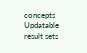concepts
Updatable result sets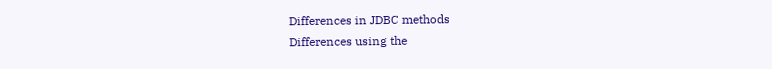Differences in JDBC methods
Differences using the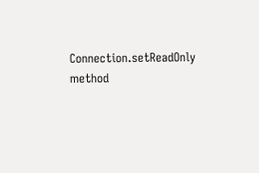Connection.setReadOnly method